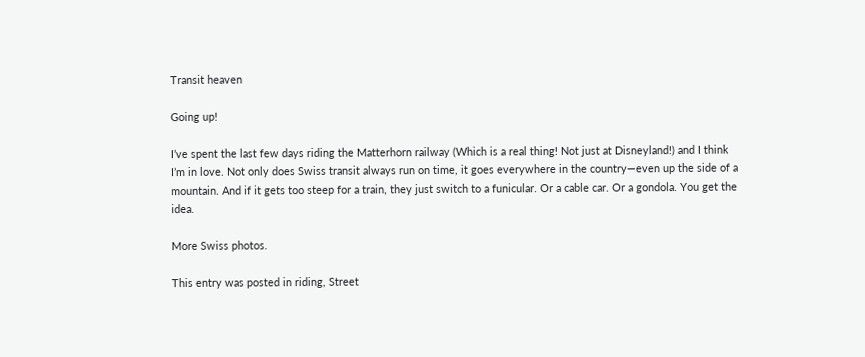Transit heaven

Going up!

I’ve spent the last few days riding the Matterhorn railway (Which is a real thing! Not just at Disneyland!) and I think I’m in love. Not only does Swiss transit always run on time, it goes everywhere in the country—even up the side of a mountain. And if it gets too steep for a train, they just switch to a funicular. Or a cable car. Or a gondola. You get the idea.

More Swiss photos.

This entry was posted in riding, Street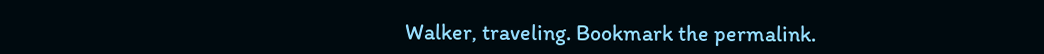Walker, traveling. Bookmark the permalink.